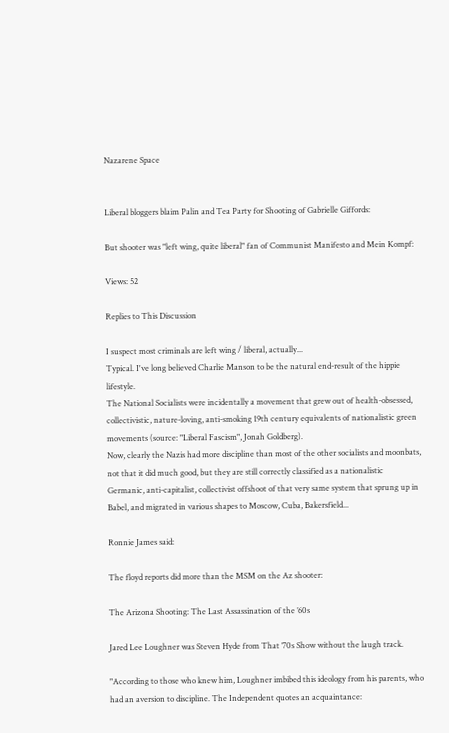Nazarene Space


Liberal bloggers blaim Palin and Tea Party for Shooting of Gabrielle Giffords:

But shooter was "left wing, quite liberal" fan of Communist Manifesto and Mein Kompf:

Views: 52

Replies to This Discussion

I suspect most criminals are left wing / liberal, actually...
Typical. I've long believed Charlie Manson to be the natural end-result of the hippie lifestyle.
The National Socialists were incidentally a movement that grew out of health-obsessed, collectivistic, nature-loving, anti-smoking 19th century equivalents of nationalistic green movements (source: "Liberal Fascism", Jonah Goldberg).
Now, clearly the Nazis had more discipline than most of the other socialists and moonbats, not that it did much good, but they are still correctly classified as a nationalistic Germanic, anti-capitalist, collectivist offshoot of that very same system that sprung up in Babel, and migrated in various shapes to Moscow, Cuba, Bakersfield...

Ronnie James said:

The floyd reports did more than the MSM on the Az shooter:

The Arizona Shooting: The Last Assassination of the ’60s

Jared Lee Loughner was Steven Hyde from That ’70s Show without the laugh track.

"According to those who knew him, Loughner imbibed this ideology from his parents, who had an aversion to discipline. The Independent quotes an acquaintance: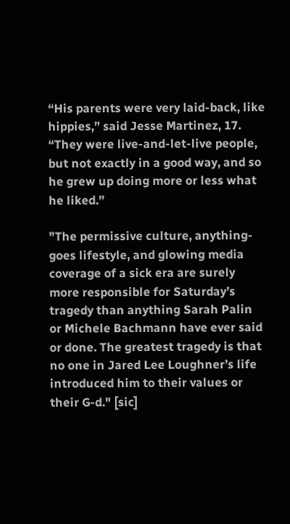“His parents were very laid-back, like hippies,” said Jesse Martinez, 17. “They were live-and-let-live people, but not exactly in a good way, and so he grew up doing more or less what he liked.”

"The permissive culture, anything-goes lifestyle, and glowing media coverage of a sick era are surely more responsible for Saturday’s tragedy than anything Sarah Palin or Michele Bachmann have ever said or done. The greatest tragedy is that no one in Jared Lee Loughner’s life introduced him to their values or their G-d." [sic]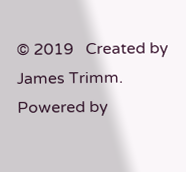© 2019   Created by James Trimm.   Powered by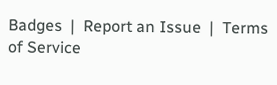Badges  |  Report an Issue  |  Terms of Service